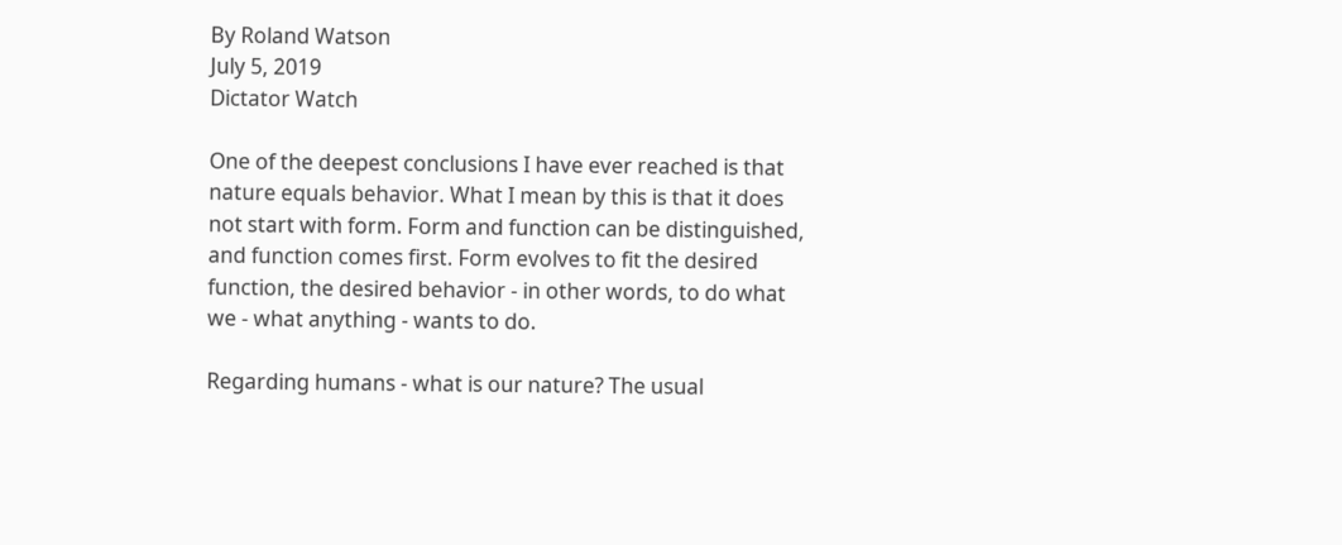By Roland Watson
July 5, 2019
Dictator Watch

One of the deepest conclusions I have ever reached is that nature equals behavior. What I mean by this is that it does not start with form. Form and function can be distinguished, and function comes first. Form evolves to fit the desired function, the desired behavior - in other words, to do what we - what anything - wants to do.

Regarding humans - what is our nature? The usual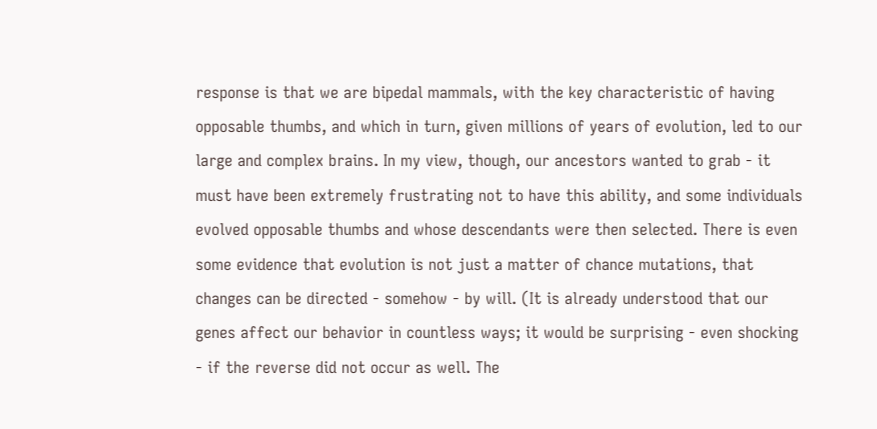response is that we are bipedal mammals, with the key characteristic of having opposable thumbs, and which in turn, given millions of years of evolution, led to our large and complex brains. In my view, though, our ancestors wanted to grab - it must have been extremely frustrating not to have this ability, and some individuals evolved opposable thumbs and whose descendants were then selected. There is even some evidence that evolution is not just a matter of chance mutations, that changes can be directed - somehow - by will. (It is already understood that our genes affect our behavior in countless ways; it would be surprising - even shocking - if the reverse did not occur as well. The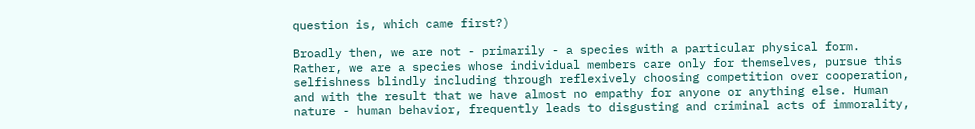question is, which came first?)

Broadly then, we are not - primarily - a species with a particular physical form. Rather, we are a species whose individual members care only for themselves, pursue this selfishness blindly including through reflexively choosing competition over cooperation, and with the result that we have almost no empathy for anyone or anything else. Human nature - human behavior, frequently leads to disgusting and criminal acts of immorality,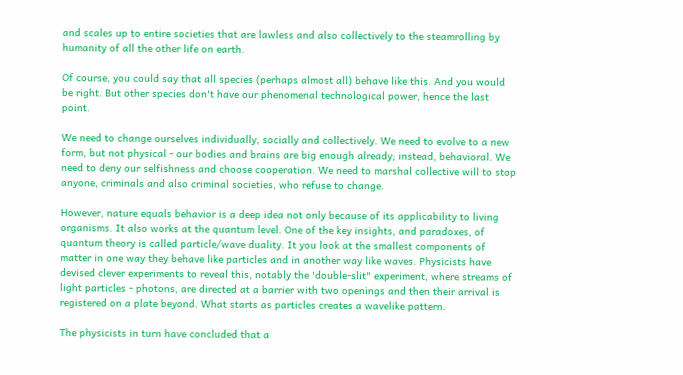and scales up to entire societies that are lawless and also collectively to the steamrolling by humanity of all the other life on earth.

Of course, you could say that all species (perhaps almost all) behave like this. And you would be right. But other species don't have our phenomenal technological power, hence the last point.

We need to change ourselves individually, socially and collectively. We need to evolve to a new form, but not physical - our bodies and brains are big enough already; instead, behavioral. We need to deny our selfishness and choose cooperation. We need to marshal collective will to stop anyone, criminals and also criminal societies, who refuse to change.

However, nature equals behavior is a deep idea not only because of its applicability to living organisms. It also works at the quantum level. One of the key insights, and paradoxes, of quantum theory is called particle/wave duality. It you look at the smallest components of matter in one way they behave like particles and in another way like waves. Physicists have devised clever experiments to reveal this, notably the 'double-slit" experiment, where streams of light particles - photons, are directed at a barrier with two openings and then their arrival is registered on a plate beyond. What starts as particles creates a wavelike pattern.

The physicists in turn have concluded that a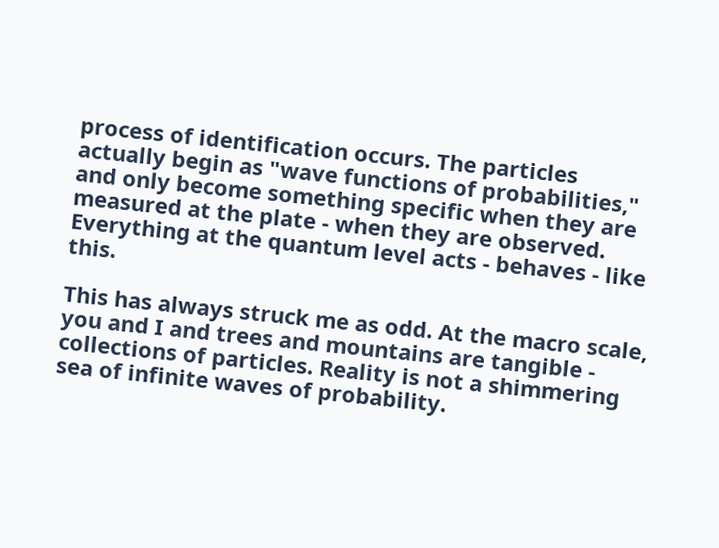process of identification occurs. The particles actually begin as "wave functions of probabilities," and only become something specific when they are measured at the plate - when they are observed. Everything at the quantum level acts - behaves - like this.

This has always struck me as odd. At the macro scale, you and I and trees and mountains are tangible - collections of particles. Reality is not a shimmering sea of infinite waves of probability.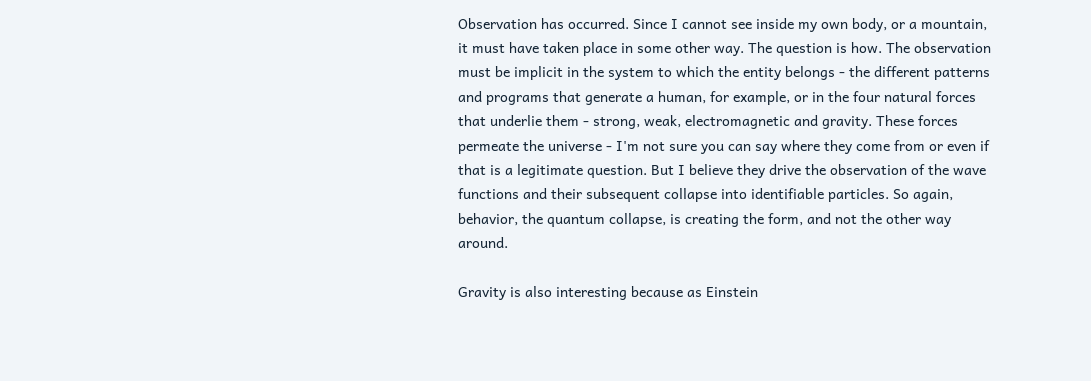Observation has occurred. Since I cannot see inside my own body, or a mountain, it must have taken place in some other way. The question is how. The observation must be implicit in the system to which the entity belongs - the different patterns and programs that generate a human, for example, or in the four natural forces that underlie them - strong, weak, electromagnetic and gravity. These forces permeate the universe - I'm not sure you can say where they come from or even if that is a legitimate question. But I believe they drive the observation of the wave functions and their subsequent collapse into identifiable particles. So again, behavior, the quantum collapse, is creating the form, and not the other way around.

Gravity is also interesting because as Einstein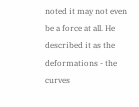noted it may not even be a force at all. He described it as the deformations - the curves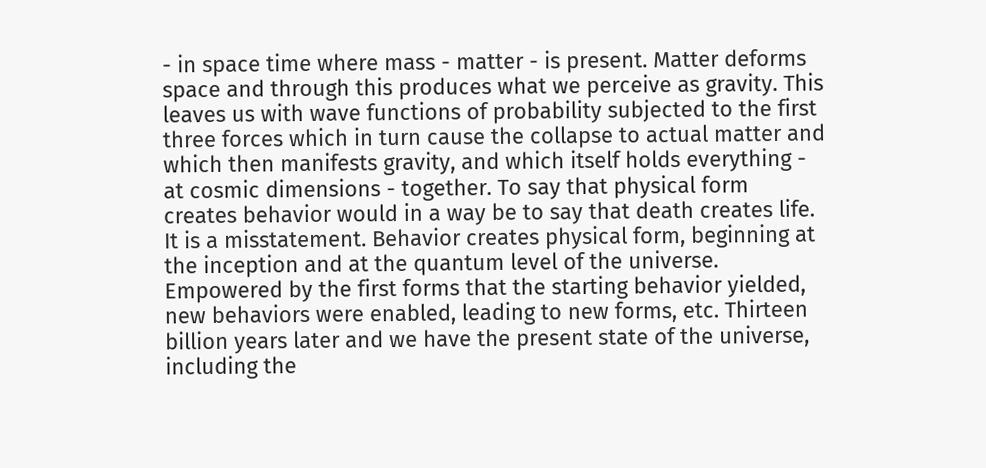- in space time where mass - matter - is present. Matter deforms space and through this produces what we perceive as gravity. This leaves us with wave functions of probability subjected to the first three forces which in turn cause the collapse to actual matter and which then manifests gravity, and which itself holds everything - at cosmic dimensions - together. To say that physical form creates behavior would in a way be to say that death creates life. It is a misstatement. Behavior creates physical form, beginning at the inception and at the quantum level of the universe. Empowered by the first forms that the starting behavior yielded, new behaviors were enabled, leading to new forms, etc. Thirteen billion years later and we have the present state of the universe, including the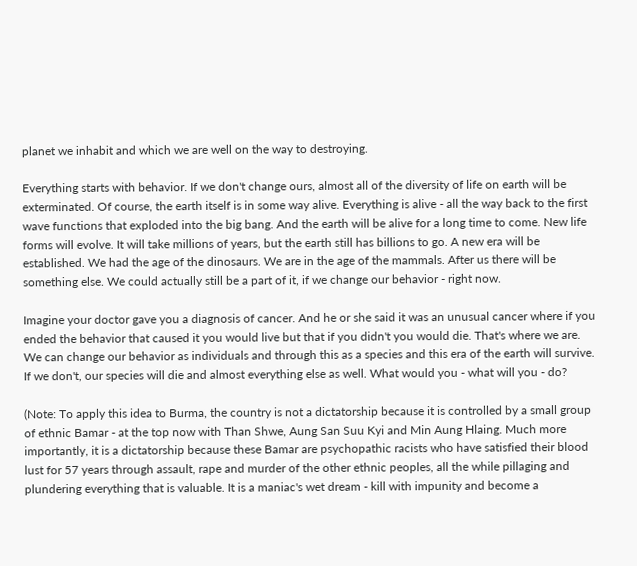planet we inhabit and which we are well on the way to destroying.

Everything starts with behavior. If we don't change ours, almost all of the diversity of life on earth will be exterminated. Of course, the earth itself is in some way alive. Everything is alive - all the way back to the first wave functions that exploded into the big bang. And the earth will be alive for a long time to come. New life forms will evolve. It will take millions of years, but the earth still has billions to go. A new era will be established. We had the age of the dinosaurs. We are in the age of the mammals. After us there will be something else. We could actually still be a part of it, if we change our behavior - right now.

Imagine your doctor gave you a diagnosis of cancer. And he or she said it was an unusual cancer where if you ended the behavior that caused it you would live but that if you didn't you would die. That's where we are. We can change our behavior as individuals and through this as a species and this era of the earth will survive. If we don't, our species will die and almost everything else as well. What would you - what will you - do?

(Note: To apply this idea to Burma, the country is not a dictatorship because it is controlled by a small group of ethnic Bamar - at the top now with Than Shwe, Aung San Suu Kyi and Min Aung Hlaing. Much more importantly, it is a dictatorship because these Bamar are psychopathic racists who have satisfied their blood lust for 57 years through assault, rape and murder of the other ethnic peoples, all the while pillaging and plundering everything that is valuable. It is a maniac's wet dream - kill with impunity and become a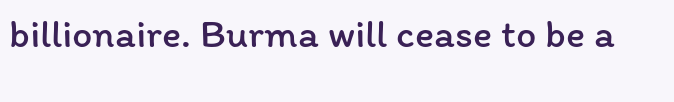billionaire. Burma will cease to be a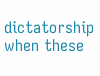dictatorship when these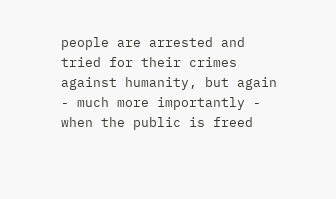people are arrested and tried for their crimes against humanity, but again - much more importantly - when the public is freed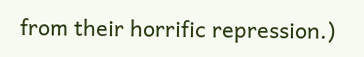from their horrific repression.)